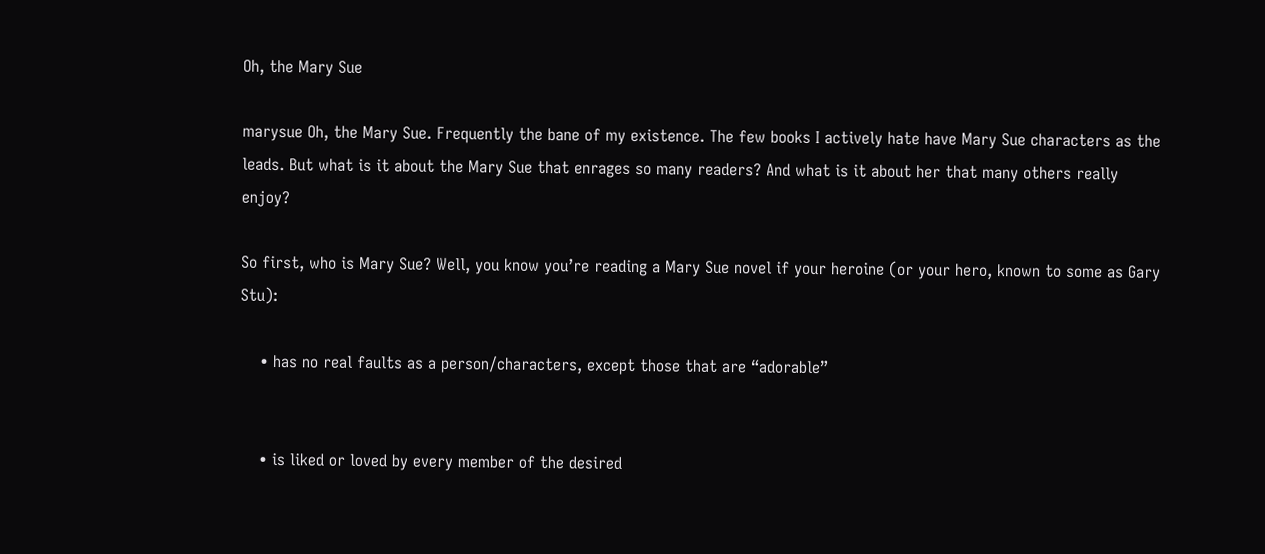Oh, the Mary Sue

marysue Oh, the Mary Sue. Frequently the bane of my existence. The few books I actively hate have Mary Sue characters as the leads. But what is it about the Mary Sue that enrages so many readers? And what is it about her that many others really enjoy?

So first, who is Mary Sue? Well, you know you’re reading a Mary Sue novel if your heroine (or your hero, known to some as Gary Stu):

    • has no real faults as a person/characters, except those that are “adorable”


    • is liked or loved by every member of the desired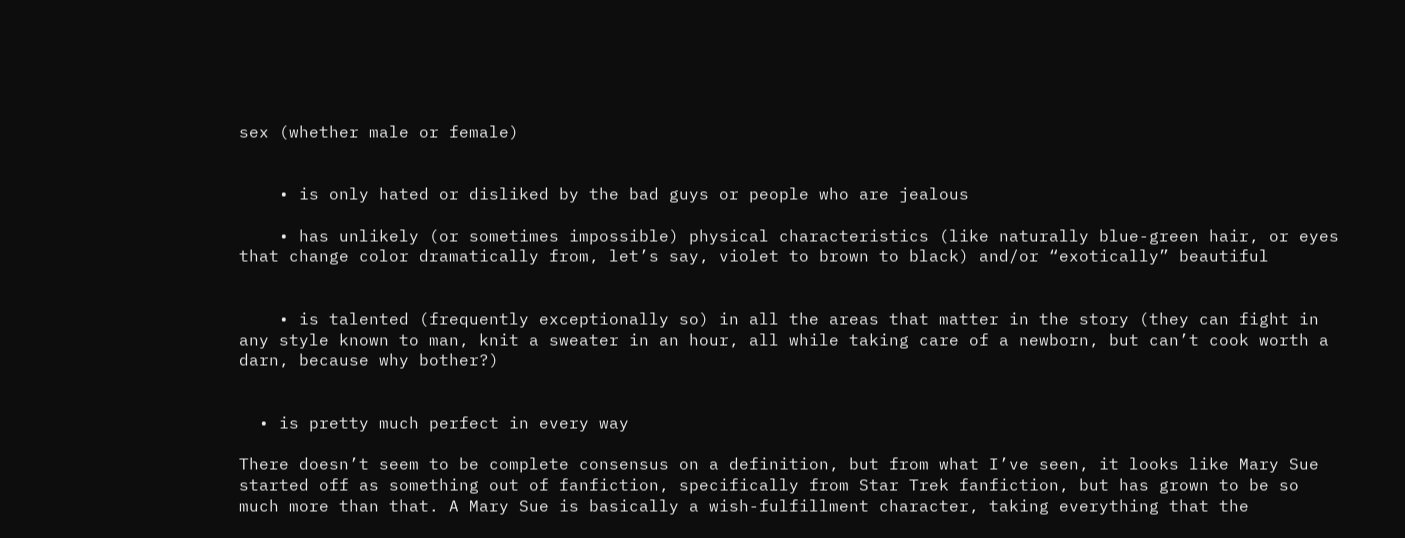sex (whether male or female)


    • is only hated or disliked by the bad guys or people who are jealous

    • has unlikely (or sometimes impossible) physical characteristics (like naturally blue-green hair, or eyes that change color dramatically from, let’s say, violet to brown to black) and/or “exotically” beautiful


    • is talented (frequently exceptionally so) in all the areas that matter in the story (they can fight in any style known to man, knit a sweater in an hour, all while taking care of a newborn, but can’t cook worth a darn, because why bother?)


  • is pretty much perfect in every way

There doesn’t seem to be complete consensus on a definition, but from what I’ve seen, it looks like Mary Sue started off as something out of fanfiction, specifically from Star Trek fanfiction, but has grown to be so much more than that. A Mary Sue is basically a wish-fulfillment character, taking everything that the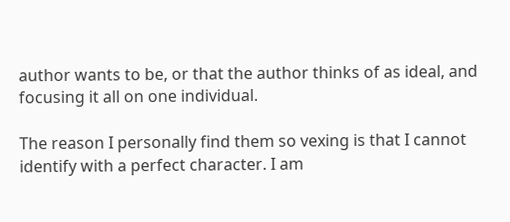author wants to be, or that the author thinks of as ideal, and focusing it all on one individual.

The reason I personally find them so vexing is that I cannot identify with a perfect character. I am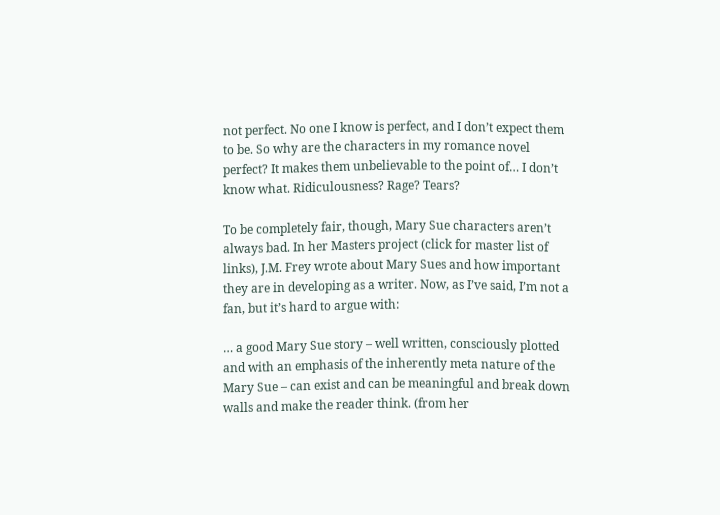not perfect. No one I know is perfect, and I don’t expect them to be. So why are the characters in my romance novel perfect? It makes them unbelievable to the point of… I don’t know what. Ridiculousness? Rage? Tears?

To be completely fair, though, Mary Sue characters aren’t always bad. In her Masters project (click for master list of links), J.M. Frey wrote about Mary Sues and how important they are in developing as a writer. Now, as I’ve said, I’m not a fan, but it’s hard to argue with:

… a good Mary Sue story – well written, consciously plotted and with an emphasis of the inherently meta nature of the Mary Sue – can exist and can be meaningful and break down walls and make the reader think. (from her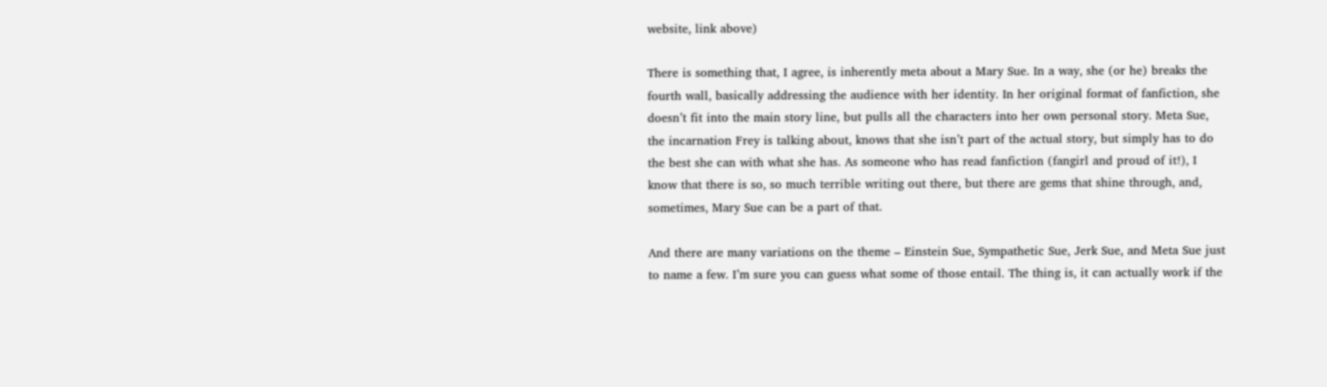website, link above)

There is something that, I agree, is inherently meta about a Mary Sue. In a way, she (or he) breaks the fourth wall, basically addressing the audience with her identity. In her original format of fanfiction, she doesn’t fit into the main story line, but pulls all the characters into her own personal story. Meta Sue, the incarnation Frey is talking about, knows that she isn’t part of the actual story, but simply has to do the best she can with what she has. As someone who has read fanfiction (fangirl and proud of it!), I know that there is so, so much terrible writing out there, but there are gems that shine through, and, sometimes, Mary Sue can be a part of that.

And there are many variations on the theme – Einstein Sue, Sympathetic Sue, Jerk Sue, and Meta Sue just to name a few. I’m sure you can guess what some of those entail. The thing is, it can actually work if the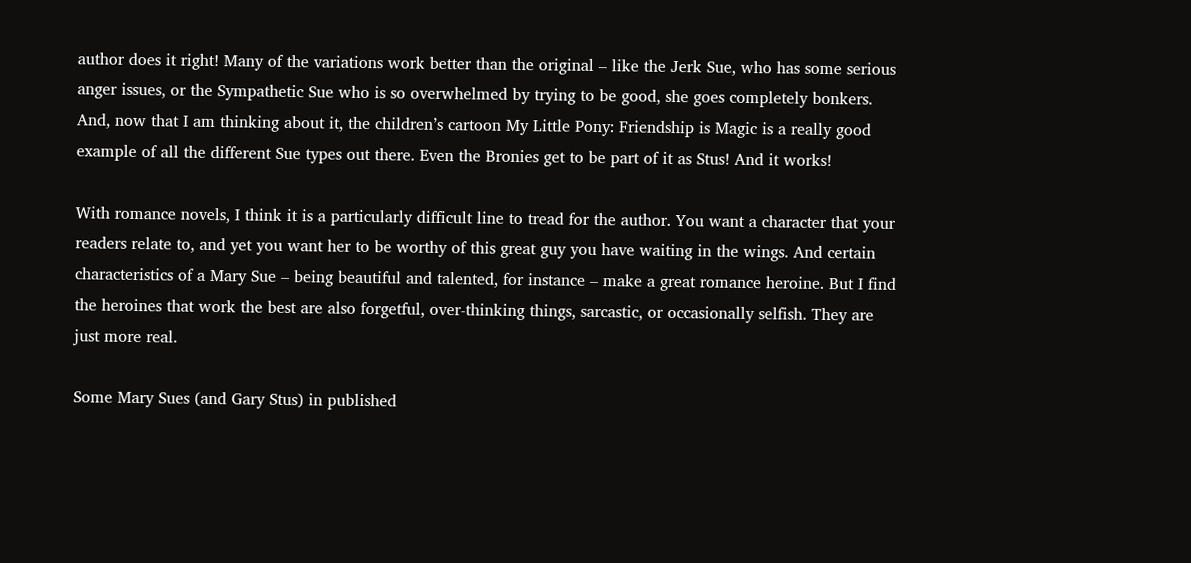author does it right! Many of the variations work better than the original – like the Jerk Sue, who has some serious anger issues, or the Sympathetic Sue who is so overwhelmed by trying to be good, she goes completely bonkers. And, now that I am thinking about it, the children’s cartoon My Little Pony: Friendship is Magic is a really good example of all the different Sue types out there. Even the Bronies get to be part of it as Stus! And it works!

With romance novels, I think it is a particularly difficult line to tread for the author. You want a character that your readers relate to, and yet you want her to be worthy of this great guy you have waiting in the wings. And certain characteristics of a Mary Sue – being beautiful and talented, for instance – make a great romance heroine. But I find the heroines that work the best are also forgetful, over-thinking things, sarcastic, or occasionally selfish. They are just more real.

Some Mary Sues (and Gary Stus) in published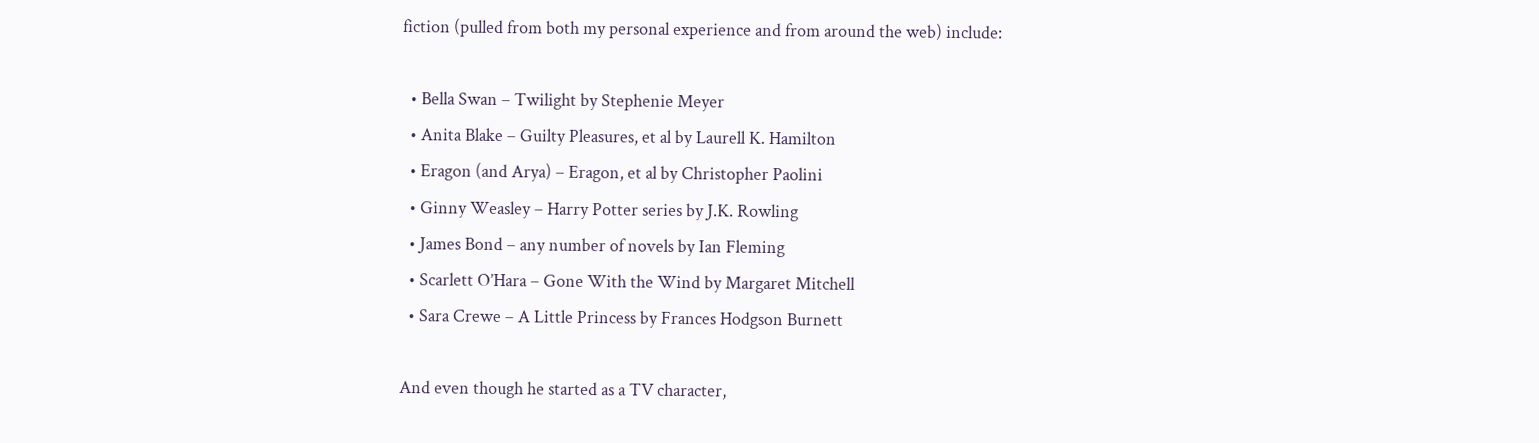fiction (pulled from both my personal experience and from around the web) include:

  • Bella Swan – Twilight by Stephenie Meyer
  • Anita Blake – Guilty Pleasures, et al by Laurell K. Hamilton
  • Eragon (and Arya) – Eragon, et al by Christopher Paolini
  • Ginny Weasley – Harry Potter series by J.K. Rowling
  • James Bond – any number of novels by Ian Fleming
  • Scarlett O’Hara – Gone With the Wind by Margaret Mitchell
  • Sara Crewe – A Little Princess by Frances Hodgson Burnett

And even though he started as a TV character,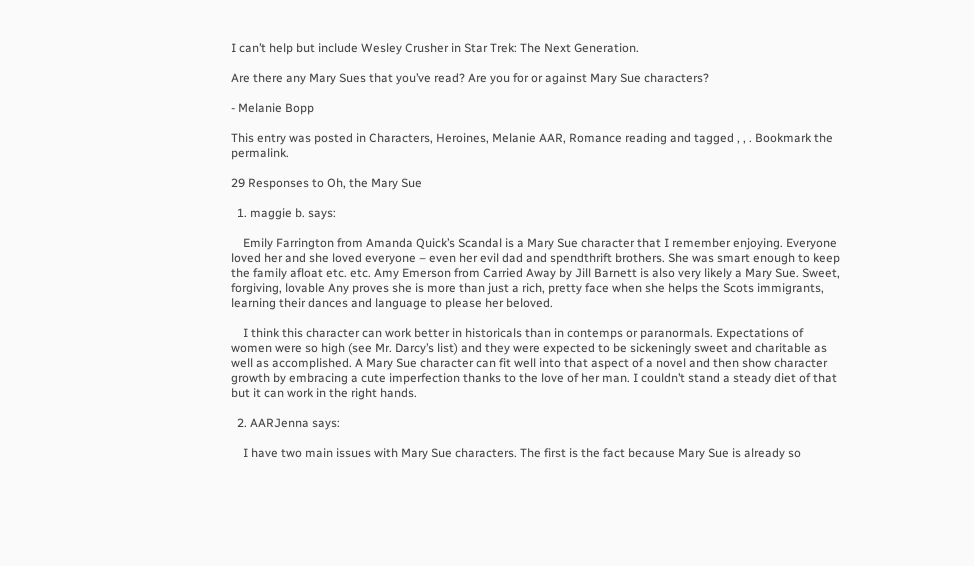I can’t help but include Wesley Crusher in Star Trek: The Next Generation.

Are there any Mary Sues that you’ve read? Are you for or against Mary Sue characters?

- Melanie Bopp

This entry was posted in Characters, Heroines, Melanie AAR, Romance reading and tagged , , . Bookmark the permalink.

29 Responses to Oh, the Mary Sue

  1. maggie b. says:

    Emily Farrington from Amanda Quick’s Scandal is a Mary Sue character that I remember enjoying. Everyone loved her and she loved everyone – even her evil dad and spendthrift brothers. She was smart enough to keep the family afloat etc. etc. Amy Emerson from Carried Away by Jill Barnett is also very likely a Mary Sue. Sweet, forgiving, lovable Any proves she is more than just a rich, pretty face when she helps the Scots immigrants, learning their dances and language to please her beloved.

    I think this character can work better in historicals than in contemps or paranormals. Expectations of women were so high (see Mr. Darcy’s list) and they were expected to be sickeningly sweet and charitable as well as accomplished. A Mary Sue character can fit well into that aspect of a novel and then show character growth by embracing a cute imperfection thanks to the love of her man. I couldn’t stand a steady diet of that but it can work in the right hands.

  2. AARJenna says:

    I have two main issues with Mary Sue characters. The first is the fact because Mary Sue is already so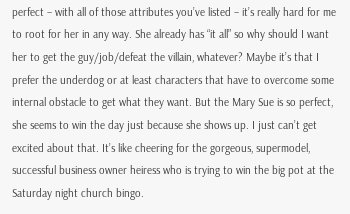perfect – with all of those attributes you’ve listed – it’s really hard for me to root for her in any way. She already has “it all” so why should I want her to get the guy/job/defeat the villain, whatever? Maybe it’s that I prefer the underdog or at least characters that have to overcome some internal obstacle to get what they want. But the Mary Sue is so perfect, she seems to win the day just because she shows up. I just can’t get excited about that. It’s like cheering for the gorgeous, supermodel, successful business owner heiress who is trying to win the big pot at the Saturday night church bingo.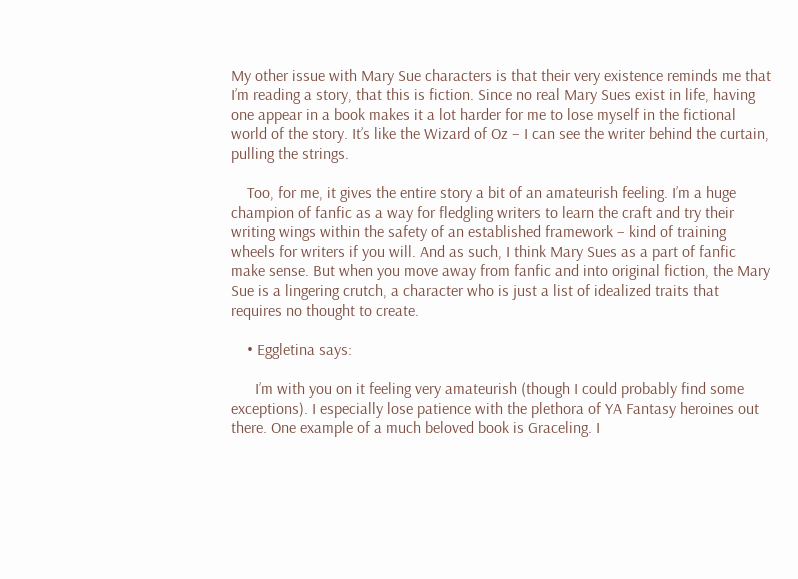My other issue with Mary Sue characters is that their very existence reminds me that I’m reading a story, that this is fiction. Since no real Mary Sues exist in life, having one appear in a book makes it a lot harder for me to lose myself in the fictional world of the story. It’s like the Wizard of Oz – I can see the writer behind the curtain, pulling the strings.

    Too, for me, it gives the entire story a bit of an amateurish feeling. I’m a huge champion of fanfic as a way for fledgling writers to learn the craft and try their writing wings within the safety of an established framework – kind of training wheels for writers if you will. And as such, I think Mary Sues as a part of fanfic make sense. But when you move away from fanfic and into original fiction, the Mary Sue is a lingering crutch, a character who is just a list of idealized traits that requires no thought to create.

    • Eggletina says:

      I’m with you on it feeling very amateurish (though I could probably find some exceptions). I especially lose patience with the plethora of YA Fantasy heroines out there. One example of a much beloved book is Graceling. I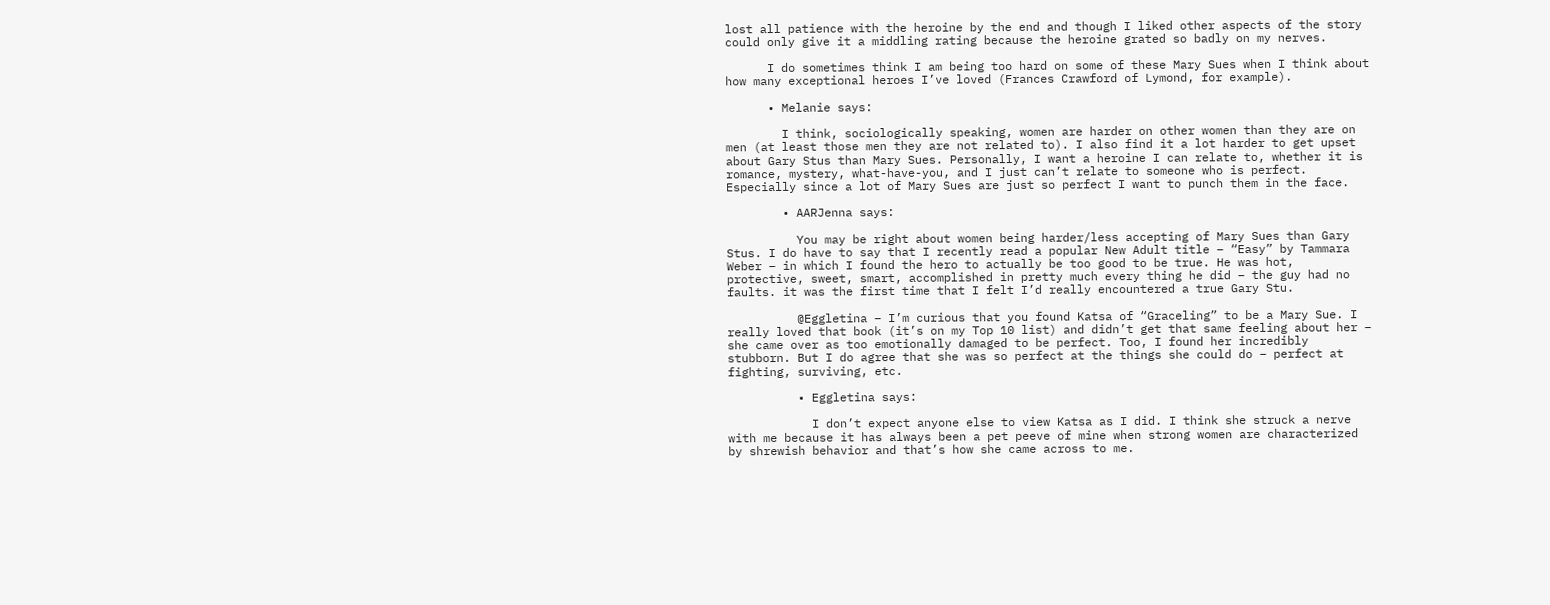lost all patience with the heroine by the end and though I liked other aspects of the story could only give it a middling rating because the heroine grated so badly on my nerves.

      I do sometimes think I am being too hard on some of these Mary Sues when I think about how many exceptional heroes I’ve loved (Frances Crawford of Lymond, for example).

      • Melanie says:

        I think, sociologically speaking, women are harder on other women than they are on men (at least those men they are not related to). I also find it a lot harder to get upset about Gary Stus than Mary Sues. Personally, I want a heroine I can relate to, whether it is romance, mystery, what-have-you, and I just can’t relate to someone who is perfect. Especially since a lot of Mary Sues are just so perfect I want to punch them in the face.

        • AARJenna says:

          You may be right about women being harder/less accepting of Mary Sues than Gary Stus. I do have to say that I recently read a popular New Adult title – “Easy” by Tammara Weber – in which I found the hero to actually be too good to be true. He was hot, protective, sweet, smart, accomplished in pretty much every thing he did – the guy had no faults. it was the first time that I felt I’d really encountered a true Gary Stu.

          @Eggletina – I’m curious that you found Katsa of “Graceling” to be a Mary Sue. I really loved that book (it’s on my Top 10 list) and didn’t get that same feeling about her – she came over as too emotionally damaged to be perfect. Too, I found her incredibly stubborn. But I do agree that she was so perfect at the things she could do – perfect at fighting, surviving, etc.

          • Eggletina says:

            I don’t expect anyone else to view Katsa as I did. I think she struck a nerve with me because it has always been a pet peeve of mine when strong women are characterized by shrewish behavior and that’s how she came across to me.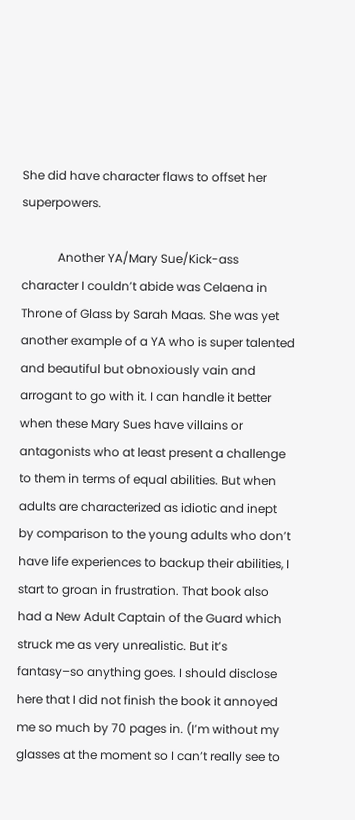She did have character flaws to offset her superpowers.

            Another YA/Mary Sue/Kick-ass character I couldn’t abide was Celaena in Throne of Glass by Sarah Maas. She was yet another example of a YA who is super talented and beautiful but obnoxiously vain and arrogant to go with it. I can handle it better when these Mary Sues have villains or antagonists who at least present a challenge to them in terms of equal abilities. But when adults are characterized as idiotic and inept by comparison to the young adults who don’t have life experiences to backup their abilities, I start to groan in frustration. That book also had a New Adult Captain of the Guard which struck me as very unrealistic. But it’s fantasy–so anything goes. I should disclose here that I did not finish the book it annoyed me so much by 70 pages in. (I’m without my glasses at the moment so I can’t really see to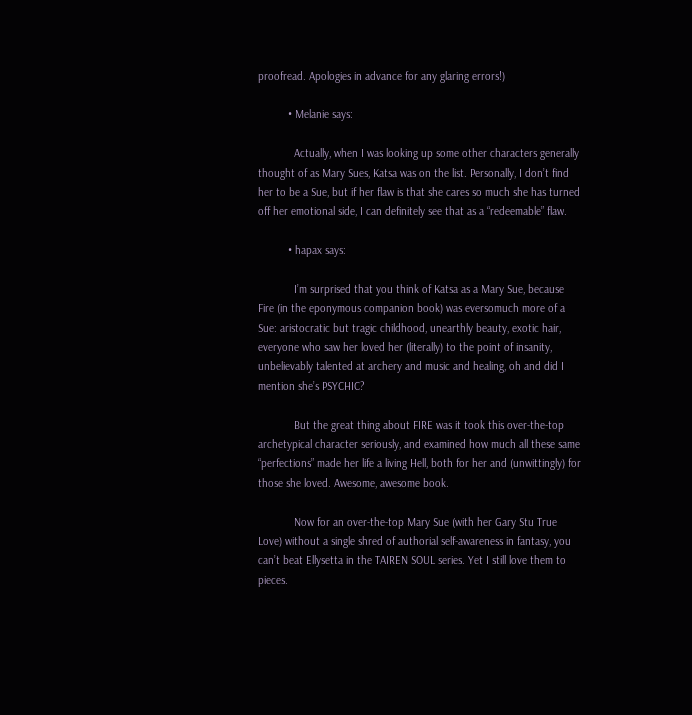proofread. Apologies in advance for any glaring errors!)

          • Melanie says:

            Actually, when I was looking up some other characters generally thought of as Mary Sues, Katsa was on the list. Personally, I don’t find her to be a Sue, but if her flaw is that she cares so much she has turned off her emotional side, I can definitely see that as a “redeemable” flaw.

          • hapax says:

            I’m surprised that you think of Katsa as a Mary Sue, because Fire (in the eponymous companion book) was eversomuch more of a Sue: aristocratic but tragic childhood, unearthly beauty, exotic hair, everyone who saw her loved her (literally) to the point of insanity, unbelievably talented at archery and music and healing, oh and did I mention she’s PSYCHIC?

            But the great thing about FIRE was it took this over-the-top archetypical character seriously, and examined how much all these same “perfections” made her life a living Hell, both for her and (unwittingly) for those she loved. Awesome, awesome book.

            Now for an over-the-top Mary Sue (with her Gary Stu True Love) without a single shred of authorial self-awareness in fantasy, you can’t beat Ellysetta in the TAIREN SOUL series. Yet I still love them to pieces.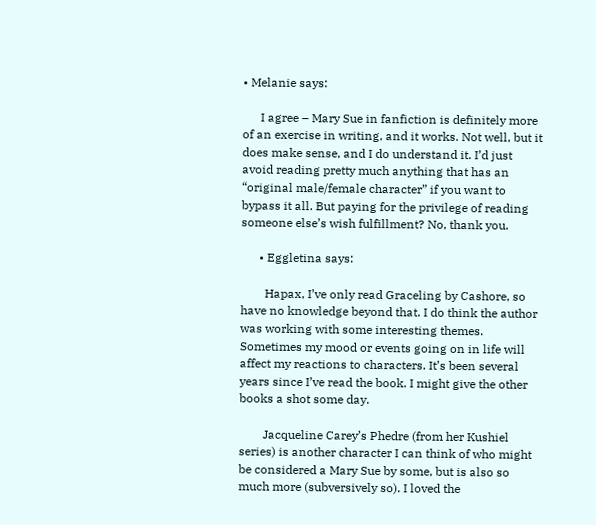• Melanie says:

      I agree – Mary Sue in fanfiction is definitely more of an exercise in writing, and it works. Not well, but it does make sense, and I do understand it. I’d just avoid reading pretty much anything that has an “original male/female character” if you want to bypass it all. But paying for the privilege of reading someone else’s wish fulfillment? No, thank you.

      • Eggletina says:

        Hapax, I’ve only read Graceling by Cashore, so have no knowledge beyond that. I do think the author was working with some interesting themes. Sometimes my mood or events going on in life will affect my reactions to characters. It’s been several years since I’ve read the book. I might give the other books a shot some day.

        Jacqueline Carey’s Phedre (from her Kushiel series) is another character I can think of who might be considered a Mary Sue by some, but is also so much more (subversively so). I loved the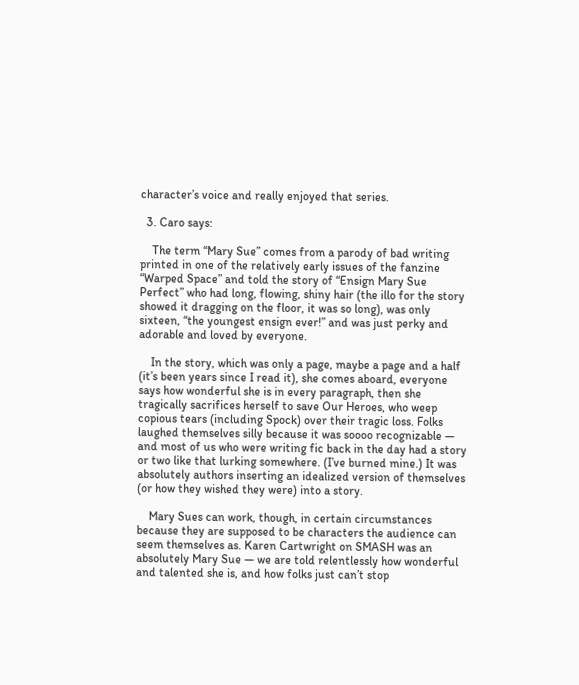character’s voice and really enjoyed that series.

  3. Caro says:

    The term “Mary Sue” comes from a parody of bad writing printed in one of the relatively early issues of the fanzine “Warped Space” and told the story of “Ensign Mary Sue Perfect” who had long, flowing, shiny hair (the illo for the story showed it dragging on the floor, it was so long), was only sixteen, “the youngest ensign ever!” and was just perky and adorable and loved by everyone.

    In the story, which was only a page, maybe a page and a half (it’s been years since I read it), she comes aboard, everyone says how wonderful she is in every paragraph, then she tragically sacrifices herself to save Our Heroes, who weep copious tears (including Spock) over their tragic loss. Folks laughed themselves silly because it was soooo recognizable — and most of us who were writing fic back in the day had a story or two like that lurking somewhere. (I’ve burned mine.) It was absolutely authors inserting an idealized version of themselves (or how they wished they were) into a story.

    Mary Sues can work, though, in certain circumstances because they are supposed to be characters the audience can seem themselves as. Karen Cartwright on SMASH was an absolutely Mary Sue — we are told relentlessly how wonderful and talented she is, and how folks just can’t stop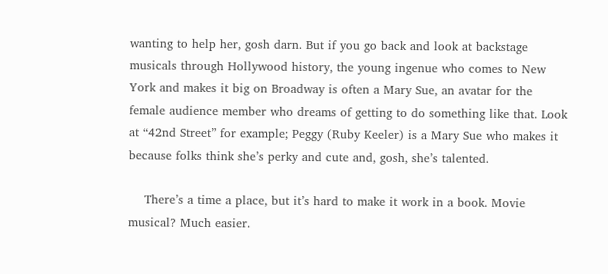wanting to help her, gosh darn. But if you go back and look at backstage musicals through Hollywood history, the young ingenue who comes to New York and makes it big on Broadway is often a Mary Sue, an avatar for the female audience member who dreams of getting to do something like that. Look at “42nd Street” for example; Peggy (Ruby Keeler) is a Mary Sue who makes it because folks think she’s perky and cute and, gosh, she’s talented.

    There’s a time a place, but it’s hard to make it work in a book. Movie musical? Much easier.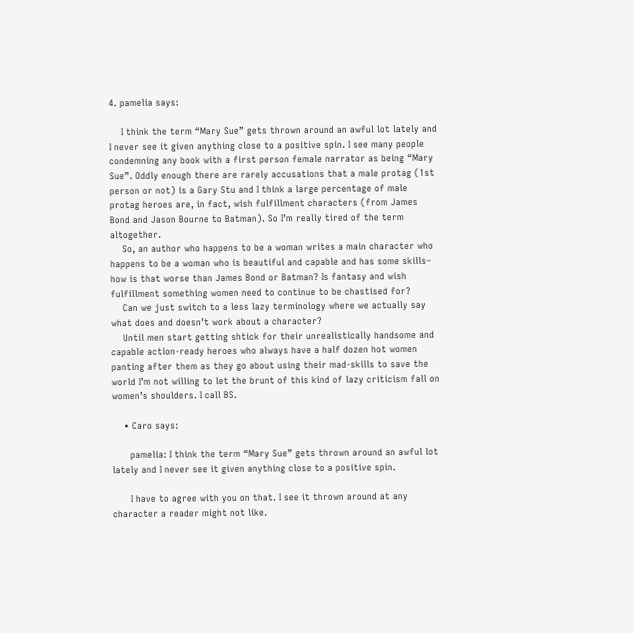4. pamelia says:

    I think the term “Mary Sue” gets thrown around an awful lot lately and I never see it given anything close to a positive spin. I see many people condemning any book with a first person female narrator as being “Mary Sue”. Oddly enough there are rarely accusations that a male protag (1st person or not) is a Gary Stu and I think a large percentage of male protag heroes are, in fact, wish fulfillment characters (from James Bond and Jason Bourne to Batman). So I’m really tired of the term altogether.
    So, an author who happens to be a woman writes a main character who happens to be a woman who is beautiful and capable and has some skills– how is that worse than James Bond or Batman? Is fantasy and wish fulfillment something women need to continue to be chastised for?
    Can we just switch to a less lazy terminology where we actually say what does and doesn’t work about a character?
    Until men start getting shtick for their unrealistically handsome and capable action-ready heroes who always have a half dozen hot women panting after them as they go about using their mad-skills to save the world I’m not willing to let the brunt of this kind of lazy criticism fall on women’s shoulders. I call BS.

    • Caro says:

      pamelia: I think the term “Mary Sue” gets thrown around an awful lot lately and I never see it given anything close to a positive spin.

      I have to agree with you on that. I see it thrown around at any character a reader might not like.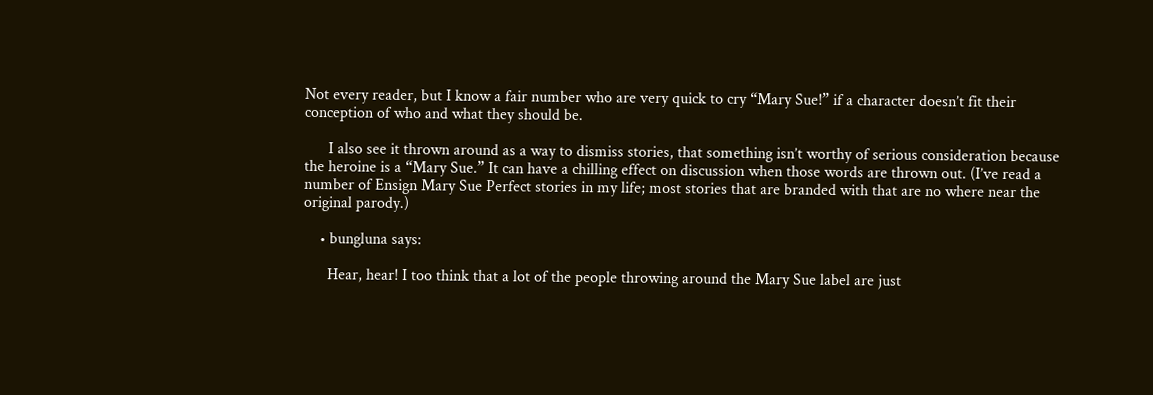Not every reader, but I know a fair number who are very quick to cry “Mary Sue!” if a character doesn’t fit their conception of who and what they should be.

      I also see it thrown around as a way to dismiss stories, that something isn’t worthy of serious consideration because the heroine is a “Mary Sue.” It can have a chilling effect on discussion when those words are thrown out. (I’ve read a number of Ensign Mary Sue Perfect stories in my life; most stories that are branded with that are no where near the original parody.)

    • bungluna says:

      Hear, hear! I too think that a lot of the people throwing around the Mary Sue label are just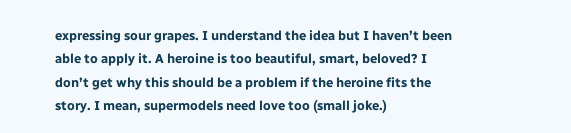expressing sour grapes. I understand the idea but I haven’t been able to apply it. A heroine is too beautiful, smart, beloved? I don’t get why this should be a problem if the heroine fits the story. I mean, supermodels need love too (small joke.)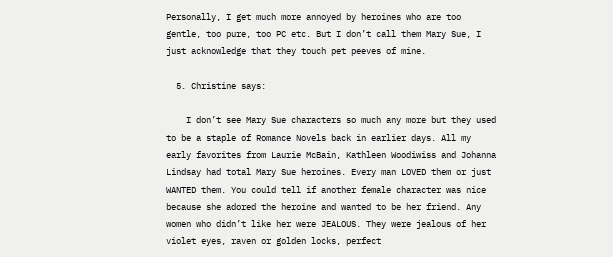Personally, I get much more annoyed by heroines who are too gentle, too pure, too PC etc. But I don’t call them Mary Sue, I just acknowledge that they touch pet peeves of mine.

  5. Christine says:

    I don’t see Mary Sue characters so much any more but they used to be a staple of Romance Novels back in earlier days. All my early favorites from Laurie McBain, Kathleen Woodiwiss and Johanna Lindsay had total Mary Sue heroines. Every man LOVED them or just WANTED them. You could tell if another female character was nice because she adored the heroine and wanted to be her friend. Any women who didn’t like her were JEALOUS. They were jealous of her violet eyes, raven or golden locks, perfect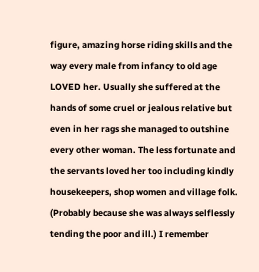figure, amazing horse riding skills and the way every male from infancy to old age LOVED her. Usually she suffered at the hands of some cruel or jealous relative but even in her rags she managed to outshine every other woman. The less fortunate and the servants loved her too including kindly housekeepers, shop women and village folk. (Probably because she was always selflessly tending the poor and ill.) I remember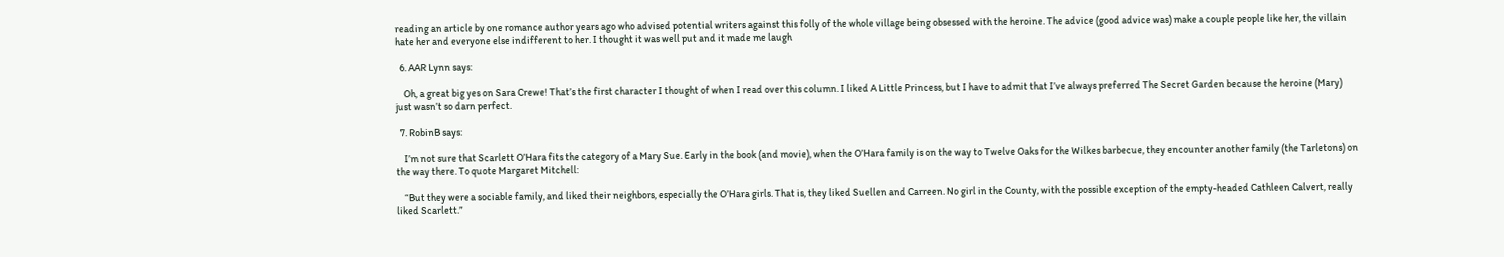reading an article by one romance author years ago who advised potential writers against this folly of the whole village being obsessed with the heroine. The advice (good advice was) make a couple people like her, the villain hate her and everyone else indifferent to her. I thought it was well put and it made me laugh

  6. AAR Lynn says:

    Oh, a great big yes on Sara Crewe! That’s the first character I thought of when I read over this column. I liked A Little Princess, but I have to admit that I’ve always preferred The Secret Garden because the heroine (Mary) just wasn’t so darn perfect.

  7. RobinB says:

    I’m not sure that Scarlett O’Hara fits the category of a Mary Sue. Early in the book (and movie), when the O’Hara family is on the way to Twelve Oaks for the Wilkes barbecue, they encounter another family (the Tarletons) on the way there. To quote Margaret Mitchell:

    “But they were a sociable family, and liked their neighbors, especially the O’Hara girls. That is, they liked Suellen and Carreen. No girl in the County, with the possible exception of the empty-headed Cathleen Calvert, really liked Scarlett.”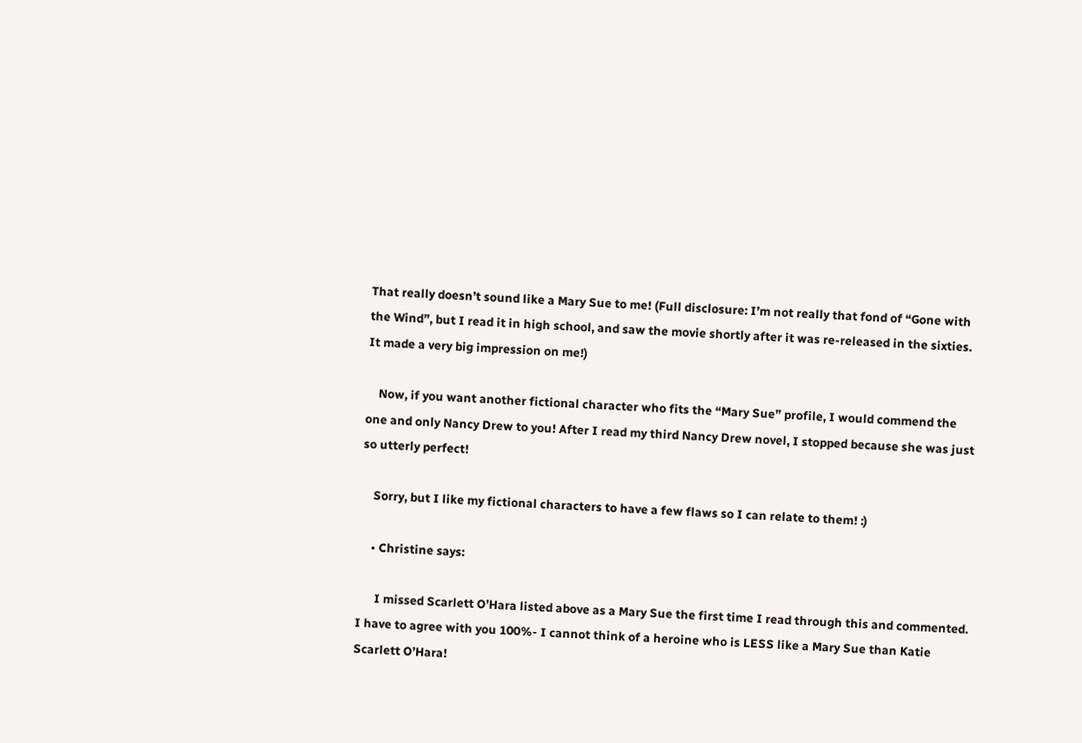That really doesn’t sound like a Mary Sue to me! (Full disclosure: I’m not really that fond of “Gone with the Wind”, but I read it in high school, and saw the movie shortly after it was re-released in the sixties. It made a very big impression on me!)

    Now, if you want another fictional character who fits the “Mary Sue” profile, I would commend the one and only Nancy Drew to you! After I read my third Nancy Drew novel, I stopped because she was just so utterly perfect!

    Sorry, but I like my fictional characters to have a few flaws so I can relate to them! :)

    • Christine says:

      I missed Scarlett O’Hara listed above as a Mary Sue the first time I read through this and commented. I have to agree with you 100%- I cannot think of a heroine who is LESS like a Mary Sue than Katie Scarlett O’Hara!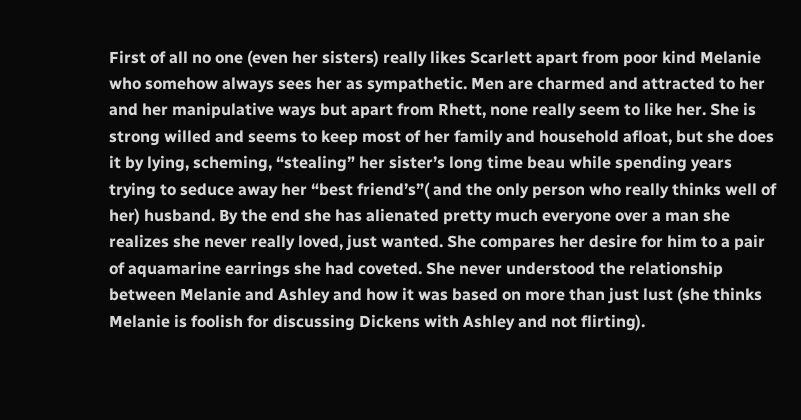First of all no one (even her sisters) really likes Scarlett apart from poor kind Melanie who somehow always sees her as sympathetic. Men are charmed and attracted to her and her manipulative ways but apart from Rhett, none really seem to like her. She is strong willed and seems to keep most of her family and household afloat, but she does it by lying, scheming, “stealing” her sister’s long time beau while spending years trying to seduce away her “best friend’s”( and the only person who really thinks well of her) husband. By the end she has alienated pretty much everyone over a man she realizes she never really loved, just wanted. She compares her desire for him to a pair of aquamarine earrings she had coveted. She never understood the relationship between Melanie and Ashley and how it was based on more than just lust (she thinks Melanie is foolish for discussing Dickens with Ashley and not flirting).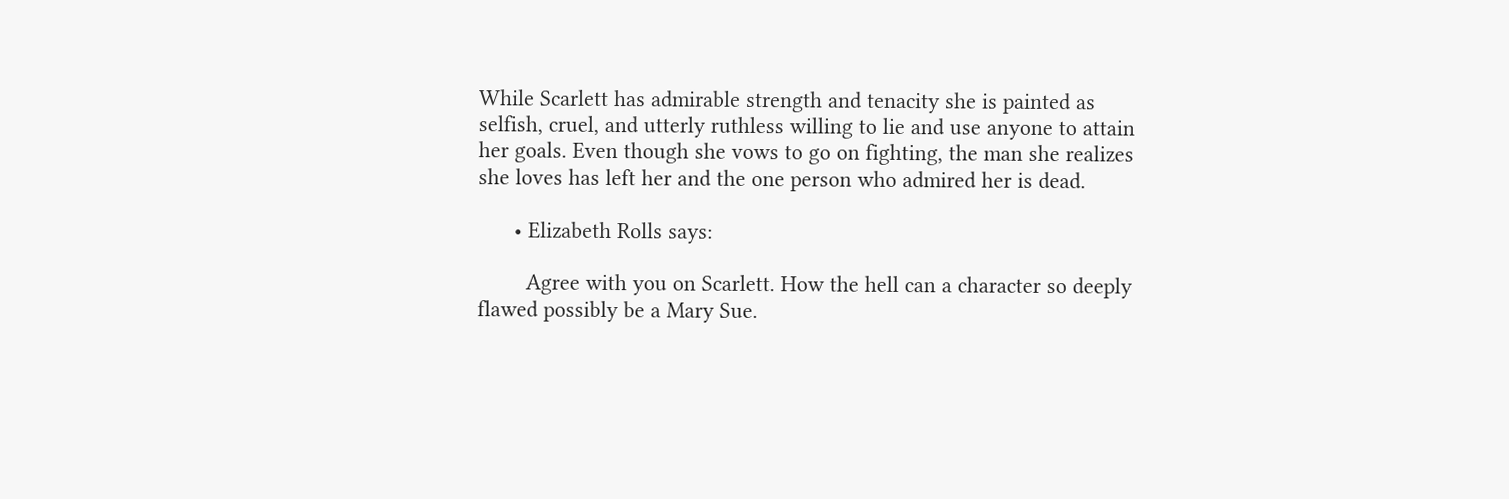While Scarlett has admirable strength and tenacity she is painted as selfish, cruel, and utterly ruthless willing to lie and use anyone to attain her goals. Even though she vows to go on fighting, the man she realizes she loves has left her and the one person who admired her is dead.

      • Elizabeth Rolls says:

        Agree with you on Scarlett. How the hell can a character so deeply flawed possibly be a Mary Sue.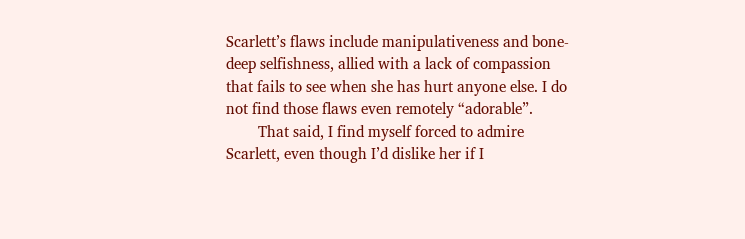Scarlett’s flaws include manipulativeness and bone-deep selfishness, allied with a lack of compassion that fails to see when she has hurt anyone else. I do not find those flaws even remotely “adorable”.
        That said, I find myself forced to admire Scarlett, even though I’d dislike her if I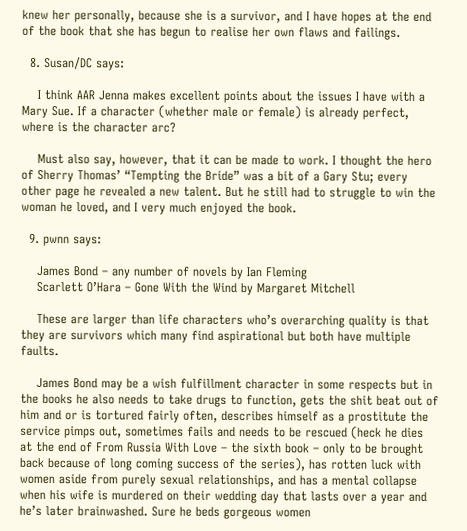knew her personally, because she is a survivor, and I have hopes at the end of the book that she has begun to realise her own flaws and failings.

  8. Susan/DC says:

    I think AAR Jenna makes excellent points about the issues I have with a Mary Sue. If a character (whether male or female) is already perfect, where is the character arc?

    Must also say, however, that it can be made to work. I thought the hero of Sherry Thomas’ “Tempting the Bride” was a bit of a Gary Stu; every other page he revealed a new talent. But he still had to struggle to win the woman he loved, and I very much enjoyed the book.

  9. pwnn says:

    James Bond – any number of novels by Ian Fleming
    Scarlett O’Hara – Gone With the Wind by Margaret Mitchell

    These are larger than life characters who’s overarching quality is that they are survivors which many find aspirational but both have multiple faults.

    James Bond may be a wish fulfillment character in some respects but in the books he also needs to take drugs to function, gets the shit beat out of him and or is tortured fairly often, describes himself as a prostitute the service pimps out, sometimes fails and needs to be rescued (heck he dies at the end of From Russia With Love – the sixth book – only to be brought back because of long coming success of the series), has rotten luck with women aside from purely sexual relationships, and has a mental collapse when his wife is murdered on their wedding day that lasts over a year and he’s later brainwashed. Sure he beds gorgeous women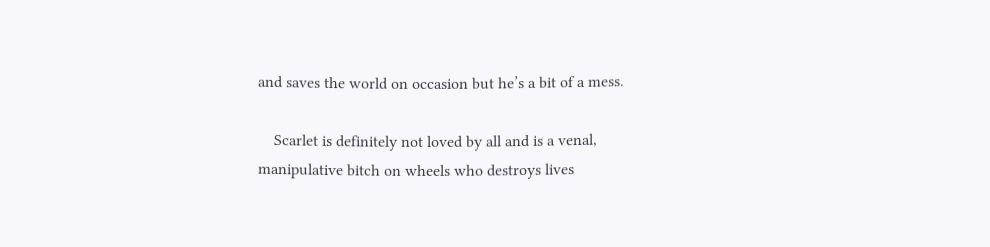and saves the world on occasion but he’s a bit of a mess.

    Scarlet is definitely not loved by all and is a venal, manipulative bitch on wheels who destroys lives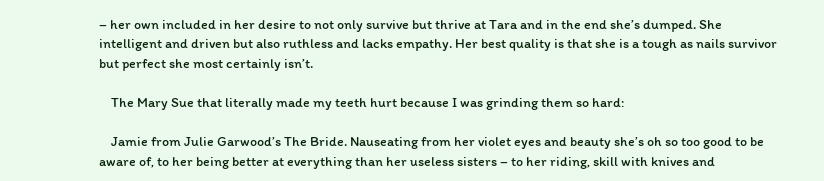– her own included in her desire to not only survive but thrive at Tara and in the end she’s dumped. She intelligent and driven but also ruthless and lacks empathy. Her best quality is that she is a tough as nails survivor but perfect she most certainly isn’t.

    The Mary Sue that literally made my teeth hurt because I was grinding them so hard:

    Jamie from Julie Garwood’s The Bride. Nauseating from her violet eyes and beauty she’s oh so too good to be aware of, to her being better at everything than her useless sisters – to her riding, skill with knives and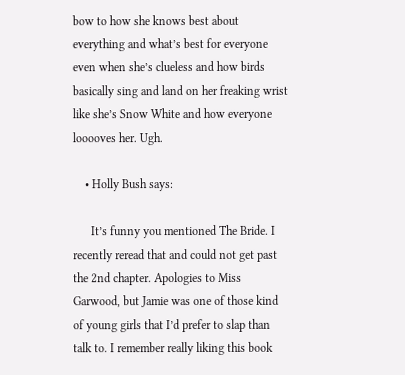bow to how she knows best about everything and what’s best for everyone even when she’s clueless and how birds basically sing and land on her freaking wrist like she’s Snow White and how everyone looooves her. Ugh.

    • Holly Bush says:

      It’s funny you mentioned The Bride. I recently reread that and could not get past the 2nd chapter. Apologies to Miss Garwood, but Jamie was one of those kind of young girls that I’d prefer to slap than talk to. I remember really liking this book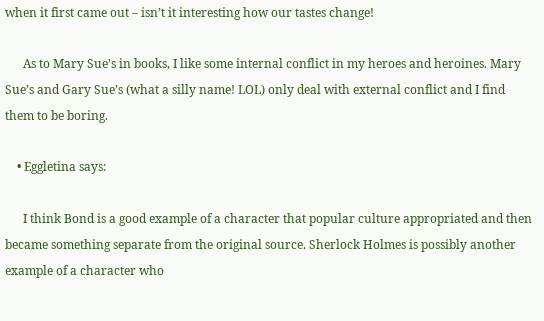when it first came out – isn’t it interesting how our tastes change!

      As to Mary Sue’s in books, I like some internal conflict in my heroes and heroines. Mary Sue’s and Gary Sue’s (what a silly name! LOL) only deal with external conflict and I find them to be boring.

    • Eggletina says:

      I think Bond is a good example of a character that popular culture appropriated and then became something separate from the original source. Sherlock Holmes is possibly another example of a character who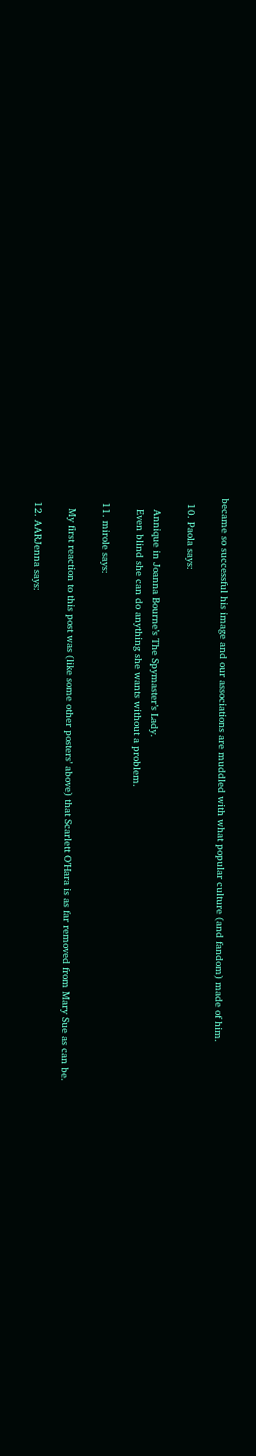became so successful his image and our associations are muddled with what popular culture (and fandom) made of him.

  10. Paola says:

    Annique in Joanna Bourne’s The Spymaster’s Lady.
    Even blind she can do anything she wants without a problem.

  11. mirole says:

    My first reaction to this post was (like some other posters’ above) that Scarlett O’Hara is as far removed from Mary Sue as can be.

  12. AARJenna says: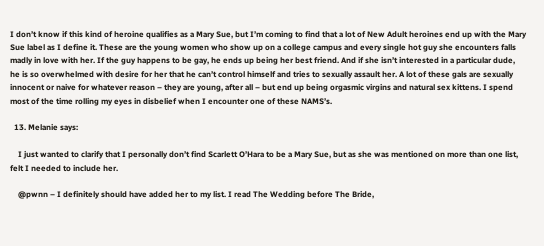I don’t know if this kind of heroine qualifies as a Mary Sue, but I’m coming to find that a lot of New Adult heroines end up with the Mary Sue label as I define it. These are the young women who show up on a college campus and every single hot guy she encounters falls madly in love with her. If the guy happens to be gay, he ends up being her best friend. And if she isn’t interested in a particular dude, he is so overwhelmed with desire for her that he can’t control himself and tries to sexually assault her. A lot of these gals are sexually innocent or naive for whatever reason – they are young, after all – but end up being orgasmic virgins and natural sex kittens. I spend most of the time rolling my eyes in disbelief when I encounter one of these NAMS’s.

  13. Melanie says:

    I just wanted to clarify that I personally don’t find Scarlett O’Hara to be a Mary Sue, but as she was mentioned on more than one list, felt I needed to include her.

    @pwnn – I definitely should have added her to my list. I read The Wedding before The Bride,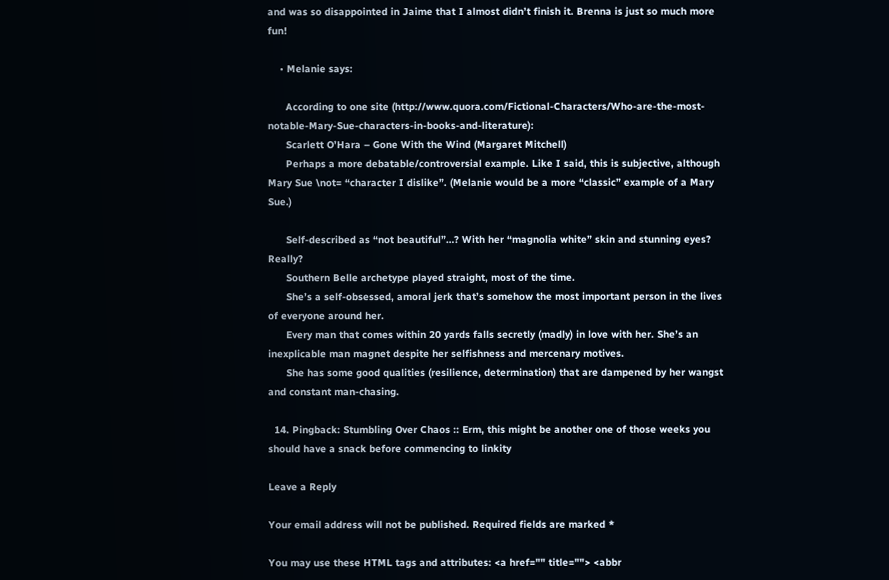and was so disappointed in Jaime that I almost didn’t finish it. Brenna is just so much more fun!

    • Melanie says:

      According to one site (http://www.quora.com/Fictional-Characters/Who-are-the-most-notable-Mary-Sue-characters-in-books-and-literature):
      Scarlett O’Hara – Gone With the Wind (Margaret Mitchell)
      Perhaps a more debatable/controversial example. Like I said, this is subjective, although Mary Sue \not= “character I dislike”. (Melanie would be a more “classic” example of a Mary Sue.)

      Self-described as “not beautiful”…? With her “magnolia white” skin and stunning eyes? Really?
      Southern Belle archetype played straight, most of the time.
      She’s a self-obsessed, amoral jerk that’s somehow the most important person in the lives of everyone around her.
      Every man that comes within 20 yards falls secretly (madly) in love with her. She’s an inexplicable man magnet despite her selfishness and mercenary motives.
      She has some good qualities (resilience, determination) that are dampened by her wangst and constant man-chasing.

  14. Pingback: Stumbling Over Chaos :: Erm, this might be another one of those weeks you should have a snack before commencing to linkity

Leave a Reply

Your email address will not be published. Required fields are marked *

You may use these HTML tags and attributes: <a href="" title=""> <abbr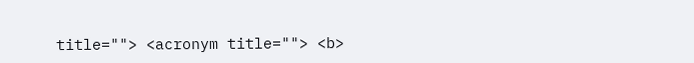title=""> <acronym title=""> <b>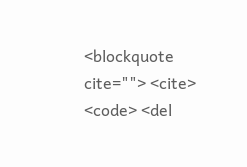<blockquote cite=""> <cite> <code> <del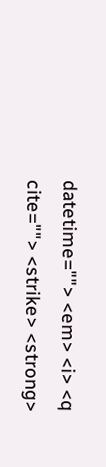datetime=""> <em> <i> <q cite=""> <strike> <strong>